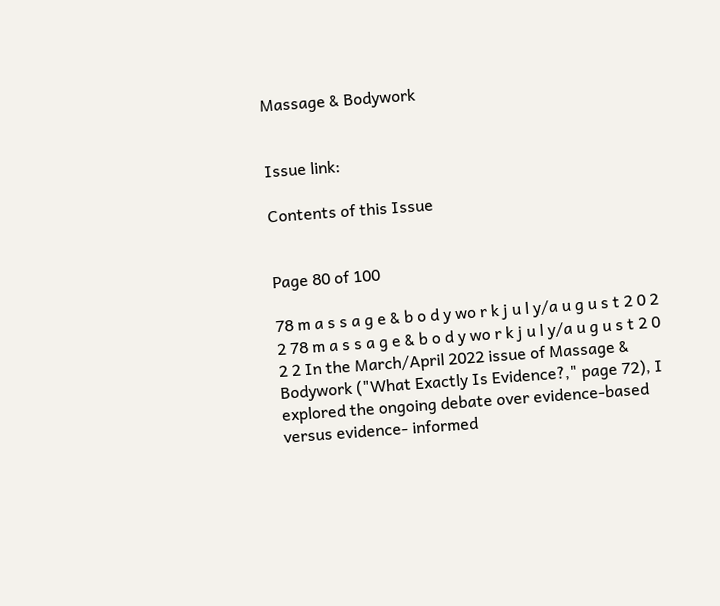Massage & Bodywork


Issue link:

Contents of this Issue


Page 80 of 100

78 m a s s a g e & b o d y wo r k j u l y/a u g u s t 2 0 2 2 78 m a s s a g e & b o d y wo r k j u l y/a u g u s t 2 0 2 2 In the March/April 2022 issue of Massage & Bodywork ("What Exactly Is Evidence?," page 72), I explored the ongoing debate over evidence-based versus evidence- informed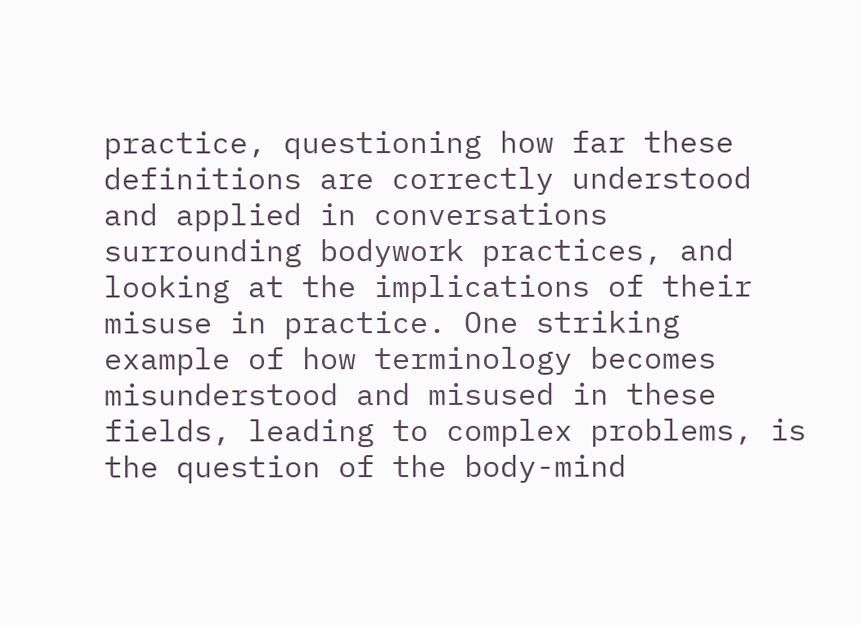practice, questioning how far these definitions are correctly understood and applied in conversations surrounding bodywork practices, and looking at the implications of their misuse in practice. One striking example of how terminology becomes misunderstood and misused in these fields, leading to complex problems, is the question of the body-mind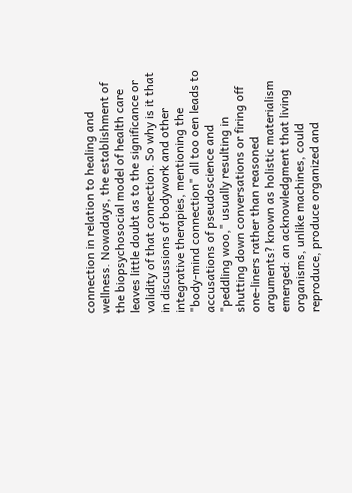connection in relation to healing and wellness. Nowadays, the establishment of the biopsychosocial model of health care leaves little doubt as to the significance or validity of that connection. So why is it that in discussions of bodywork and other integrative therapies, mentioning the "body-mind connection" all too oen leads to accusations of pseudoscience and "peddling woo," usually resulting in shutting down conversations or firing off one-liners rather than reasoned arguments? known as holistic materialism emerged: an acknowledgment that living organisms, unlike machines, could reproduce, produce organized and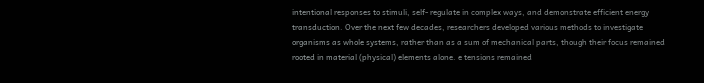intentional responses to stimuli, self- regulate in complex ways, and demonstrate efficient energy transduction. Over the next few decades, researchers developed various methods to investigate organisms as whole systems, rather than as a sum of mechanical parts, though their focus remained rooted in material (physical) elements alone. e tensions remained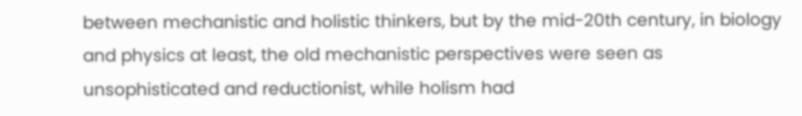between mechanistic and holistic thinkers, but by the mid-20th century, in biology and physics at least, the old mechanistic perspectives were seen as unsophisticated and reductionist, while holism had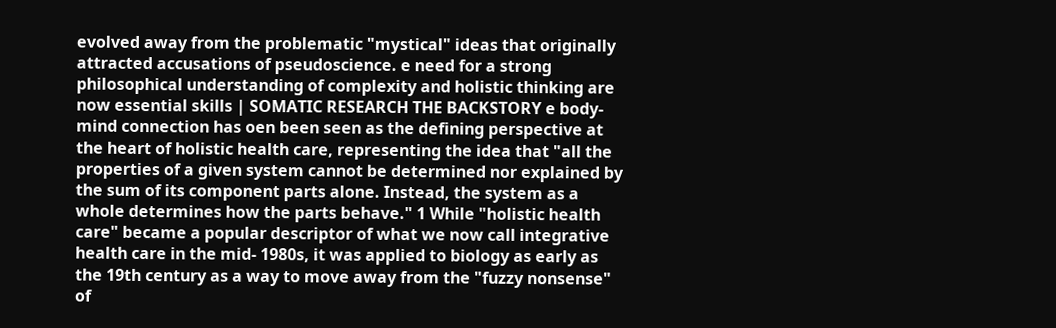evolved away from the problematic "mystical" ideas that originally attracted accusations of pseudoscience. e need for a strong philosophical understanding of complexity and holistic thinking are now essential skills | SOMATIC RESEARCH THE BACKSTORY e body-mind connection has oen been seen as the defining perspective at the heart of holistic health care, representing the idea that "all the properties of a given system cannot be determined nor explained by the sum of its component parts alone. Instead, the system as a whole determines how the parts behave." 1 While "holistic health care" became a popular descriptor of what we now call integrative health care in the mid- 1980s, it was applied to biology as early as the 19th century as a way to move away from the "fuzzy nonsense" of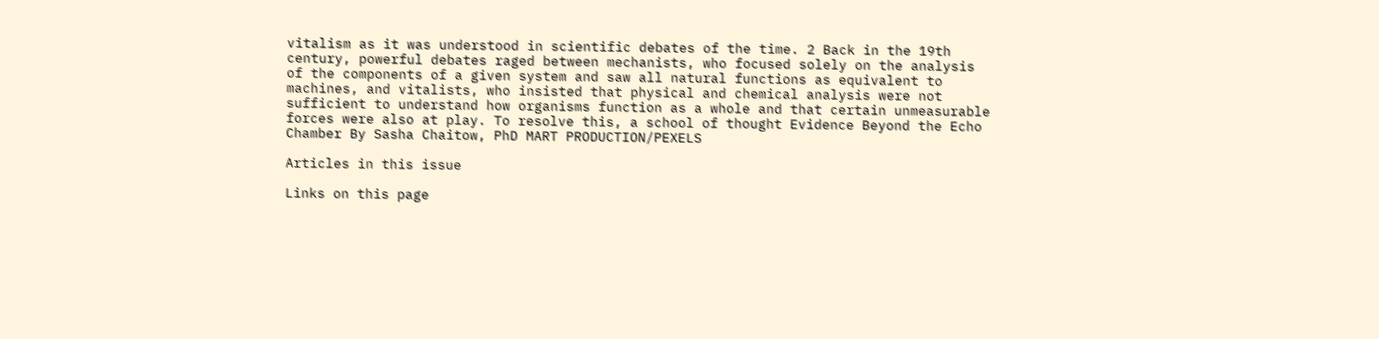vitalism as it was understood in scientific debates of the time. 2 Back in the 19th century, powerful debates raged between mechanists, who focused solely on the analysis of the components of a given system and saw all natural functions as equivalent to machines, and vitalists, who insisted that physical and chemical analysis were not sufficient to understand how organisms function as a whole and that certain unmeasurable forces were also at play. To resolve this, a school of thought Evidence Beyond the Echo Chamber By Sasha Chaitow, PhD MART PRODUCTION/PEXELS

Articles in this issue

Links on this page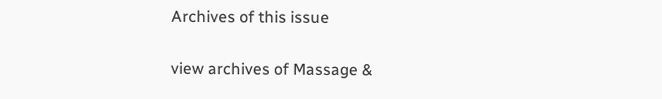Archives of this issue

view archives of Massage &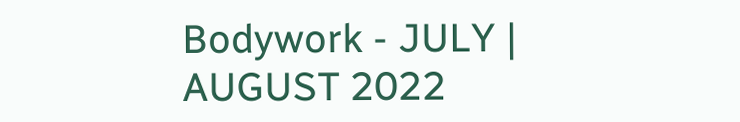Bodywork - JULY | AUGUST 2022